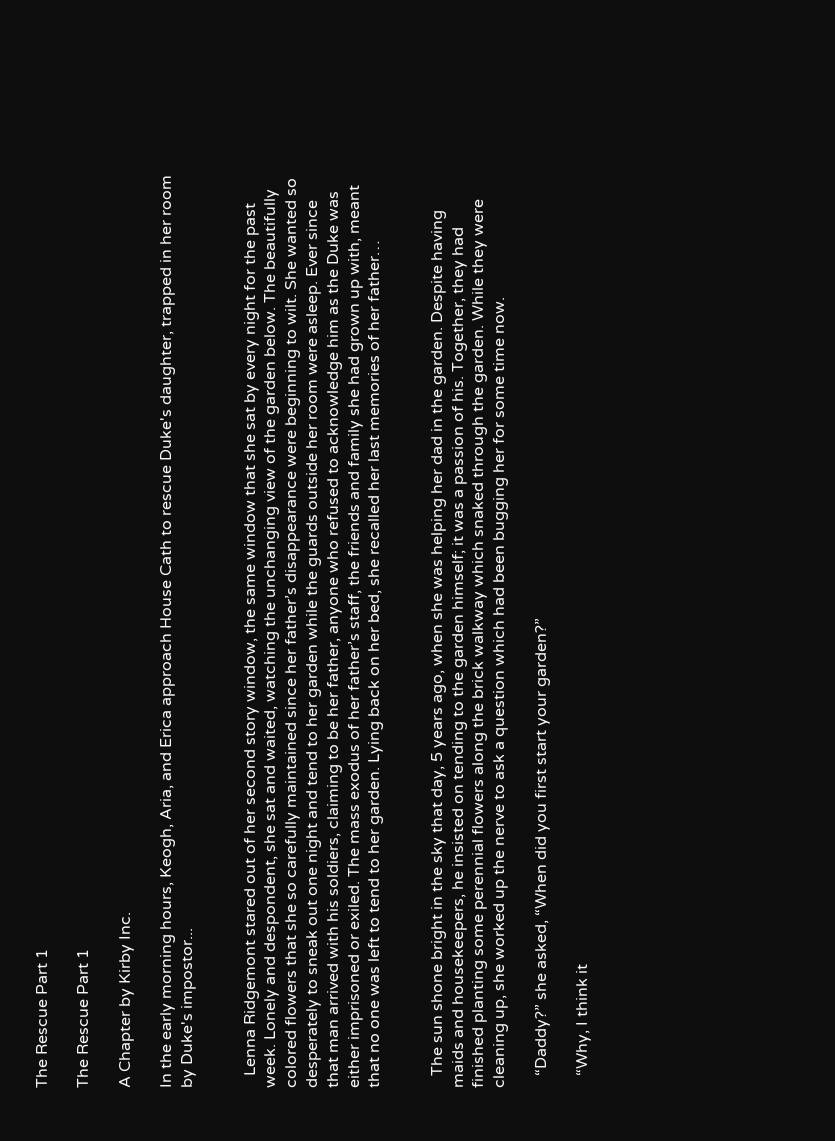The Rescue Part 1

The Rescue Part 1

A Chapter by Kirby Inc.

In the early morning hours, Keogh, Aria, and Erica approach House Cath to rescue Duke's daughter, trapped in her room by Duke's impostor...


   Lenna Ridgemont stared out of her second story window, the same window that she sat by every night for the past week. Lonely and despondent, she sat and waited, watching the unchanging view of the garden below. The beautifully colored flowers that she so carefully maintained since her father’s disappearance were beginning to wilt. She wanted so desperately to sneak out one night and tend to her garden while the guards outside her room were asleep. Ever since that man arrived with his soldiers, claiming to be her father, anyone who refused to acknowledge him as the Duke was either imprisoned or exiled. The mass exodus of her father’s staff, the friends and family she had grown up with, meant that no one was left to tend to her garden. Lying back on her bed, she recalled her last memories of her father…


   The sun shone bright in the sky that day, 5 years ago, when she was helping her dad in the garden. Despite having maids and housekeepers, he insisted on tending to the garden himself; it was a passion of his. Together, they had finished planting some perennial flowers along the brick walkway which snaked through the garden. While they were cleaning up, she worked up the nerve to ask a question which had been bugging her for some time now.

   “Daddy?” she asked, “When did you first start your garden?”

   “Why, I think it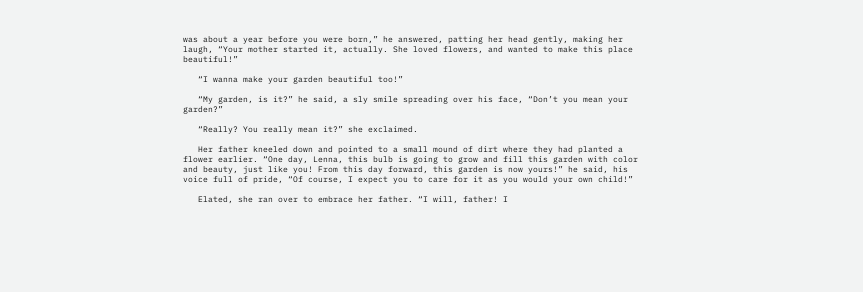was about a year before you were born,” he answered, patting her head gently, making her laugh, “Your mother started it, actually. She loved flowers, and wanted to make this place beautiful!”

   “I wanna make your garden beautiful too!”

   “My garden, is it?” he said, a sly smile spreading over his face, “Don’t you mean your garden?”

   “Really? You really mean it?” she exclaimed.

   Her father kneeled down and pointed to a small mound of dirt where they had planted a flower earlier. “One day, Lenna, this bulb is going to grow and fill this garden with color and beauty, just like you! From this day forward, this garden is now yours!” he said, his voice full of pride, “Of course, I expect you to care for it as you would your own child!”

   Elated, she ran over to embrace her father. “I will, father! I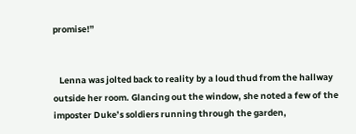promise!”


   Lenna was jolted back to reality by a loud thud from the hallway outside her room. Glancing out the window, she noted a few of the imposter Duke’s soldiers running through the garden,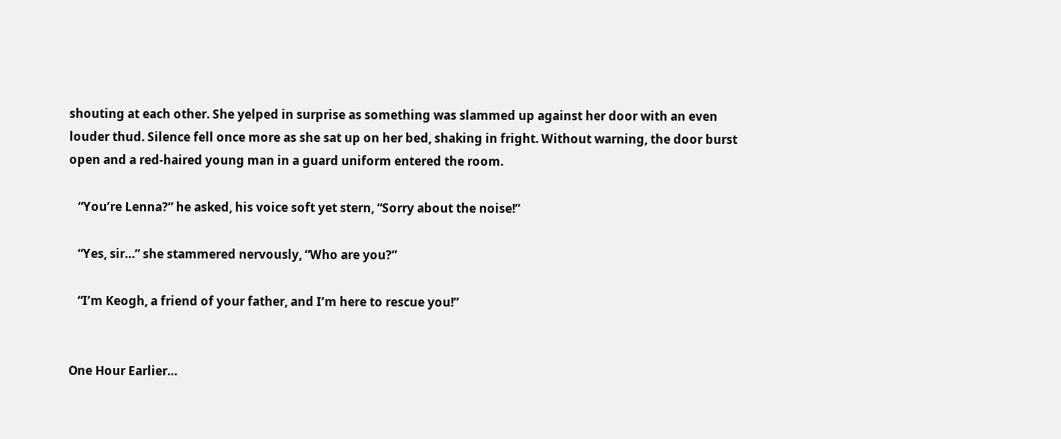shouting at each other. She yelped in surprise as something was slammed up against her door with an even louder thud. Silence fell once more as she sat up on her bed, shaking in fright. Without warning, the door burst open and a red-haired young man in a guard uniform entered the room.

   “You’re Lenna?” he asked, his voice soft yet stern, “Sorry about the noise!”

   “Yes, sir…” she stammered nervously, “Who are you?”

   “I’m Keogh, a friend of your father, and I’m here to rescue you!”


One Hour Earlier…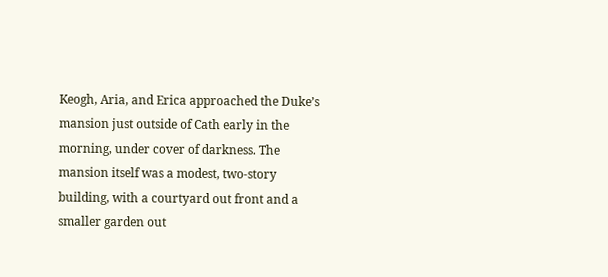Keogh, Aria, and Erica approached the Duke’s mansion just outside of Cath early in the morning, under cover of darkness. The mansion itself was a modest, two-story building, with a courtyard out front and a smaller garden out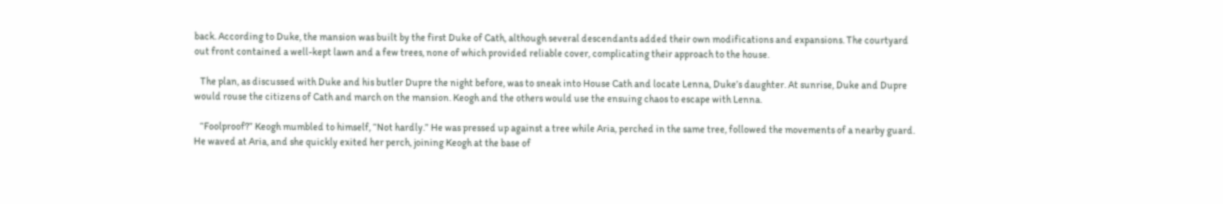back. According to Duke, the mansion was built by the first Duke of Cath, although several descendants added their own modifications and expansions. The courtyard out front contained a well-kept lawn and a few trees, none of which provided reliable cover, complicating their approach to the house.

   The plan, as discussed with Duke and his butler Dupre the night before, was to sneak into House Cath and locate Lenna, Duke’s daughter. At sunrise, Duke and Dupre would rouse the citizens of Cath and march on the mansion. Keogh and the others would use the ensuing chaos to escape with Lenna.

   “Foolproof?” Keogh mumbled to himself, “Not hardly.” He was pressed up against a tree while Aria, perched in the same tree, followed the movements of a nearby guard. He waved at Aria, and she quickly exited her perch, joining Keogh at the base of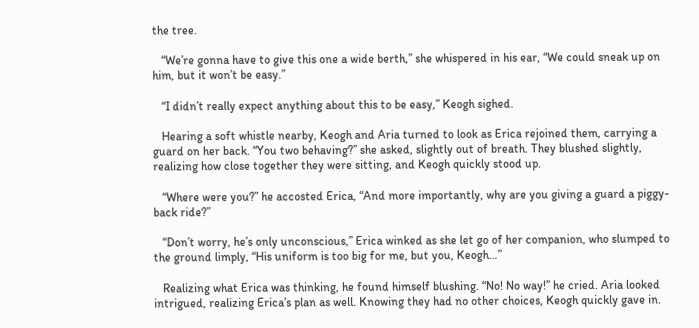the tree.

   “We’re gonna have to give this one a wide berth,” she whispered in his ear, “We could sneak up on him, but it won’t be easy.”

   “I didn’t really expect anything about this to be easy,” Keogh sighed.

   Hearing a soft whistle nearby, Keogh and Aria turned to look as Erica rejoined them, carrying a guard on her back. “You two behaving?” she asked, slightly out of breath. They blushed slightly, realizing how close together they were sitting, and Keogh quickly stood up.

   “Where were you?” he accosted Erica, “And more importantly, why are you giving a guard a piggy-back ride?”

   “Don’t worry, he’s only unconscious,” Erica winked as she let go of her companion, who slumped to the ground limply, “His uniform is too big for me, but you, Keogh…”

   Realizing what Erica was thinking, he found himself blushing. “No! No way!” he cried. Aria looked intrigued, realizing Erica’s plan as well. Knowing they had no other choices, Keogh quickly gave in.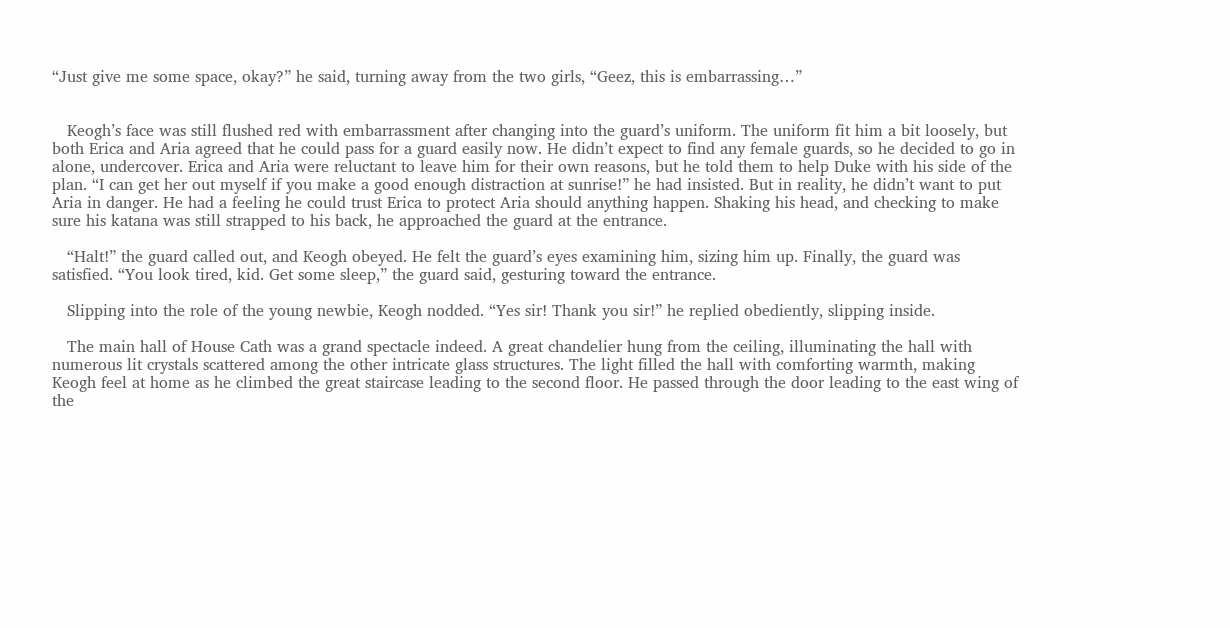“Just give me some space, okay?” he said, turning away from the two girls, “Geez, this is embarrassing…”


   Keogh’s face was still flushed red with embarrassment after changing into the guard’s uniform. The uniform fit him a bit loosely, but both Erica and Aria agreed that he could pass for a guard easily now. He didn’t expect to find any female guards, so he decided to go in alone, undercover. Erica and Aria were reluctant to leave him for their own reasons, but he told them to help Duke with his side of the plan. “I can get her out myself if you make a good enough distraction at sunrise!” he had insisted. But in reality, he didn’t want to put Aria in danger. He had a feeling he could trust Erica to protect Aria should anything happen. Shaking his head, and checking to make sure his katana was still strapped to his back, he approached the guard at the entrance.

   “Halt!” the guard called out, and Keogh obeyed. He felt the guard’s eyes examining him, sizing him up. Finally, the guard was satisfied. “You look tired, kid. Get some sleep,” the guard said, gesturing toward the entrance.

   Slipping into the role of the young newbie, Keogh nodded. “Yes sir! Thank you sir!” he replied obediently, slipping inside.

   The main hall of House Cath was a grand spectacle indeed. A great chandelier hung from the ceiling, illuminating the hall with numerous lit crystals scattered among the other intricate glass structures. The light filled the hall with comforting warmth, making Keogh feel at home as he climbed the great staircase leading to the second floor. He passed through the door leading to the east wing of the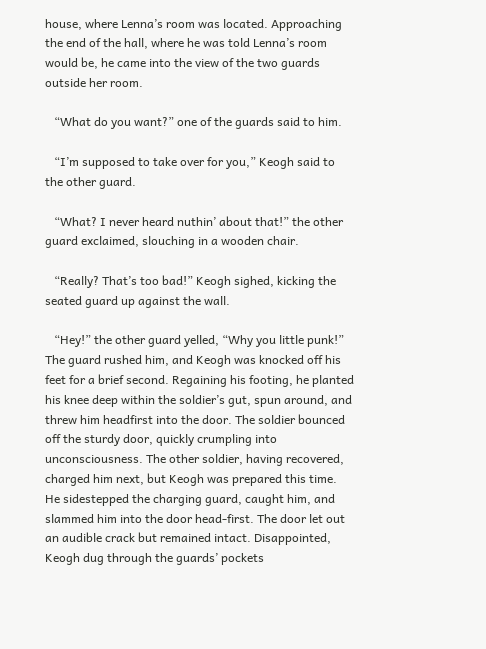house, where Lenna’s room was located. Approaching the end of the hall, where he was told Lenna’s room would be, he came into the view of the two guards outside her room.

   “What do you want?” one of the guards said to him.

   “I’m supposed to take over for you,” Keogh said to the other guard.

   “What? I never heard nuthin’ about that!” the other guard exclaimed, slouching in a wooden chair.

   “Really? That’s too bad!” Keogh sighed, kicking the seated guard up against the wall.

   “Hey!” the other guard yelled, “Why you little punk!” The guard rushed him, and Keogh was knocked off his feet for a brief second. Regaining his footing, he planted his knee deep within the soldier’s gut, spun around, and threw him headfirst into the door. The soldier bounced off the sturdy door, quickly crumpling into unconsciousness. The other soldier, having recovered, charged him next, but Keogh was prepared this time. He sidestepped the charging guard, caught him, and slammed him into the door head-first. The door let out an audible crack but remained intact. Disappointed, Keogh dug through the guards’ pockets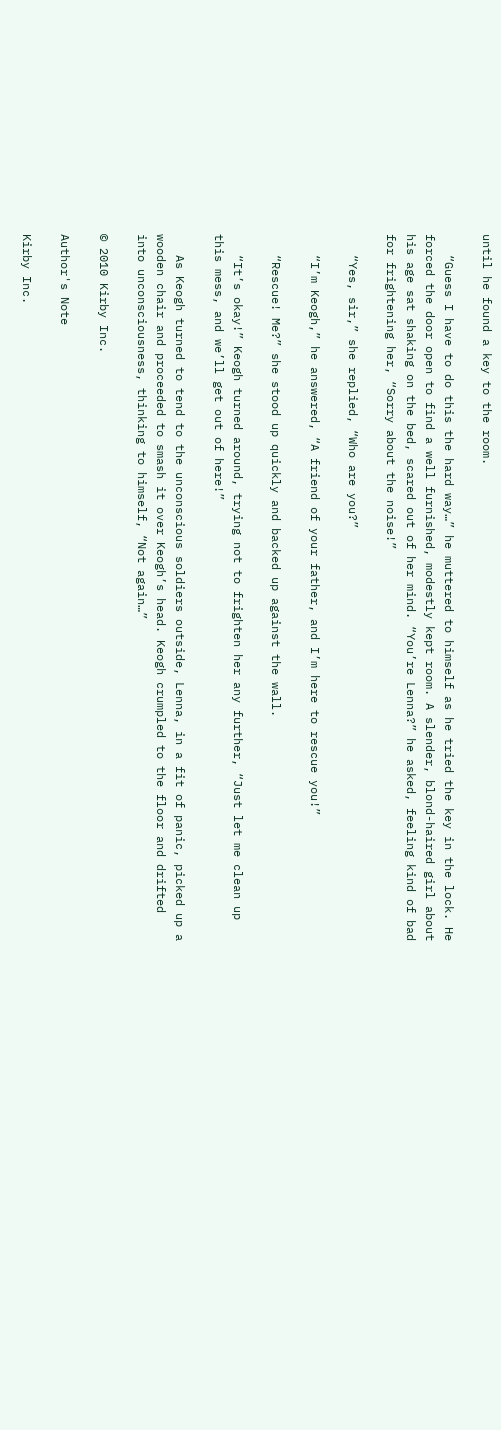until he found a key to the room.

   “Guess I have to do this the hard way…” he muttered to himself as he tried the key in the lock. He forced the door open to find a well furnished, modestly kept room. A slender, blond-haired girl about his age sat shaking on the bed, scared out of her mind. “You’re Lenna?” he asked, feeling kind of bad for frightening her, “Sorry about the noise!”

   “Yes, sir,” she replied, “Who are you?”

   “I’m Keogh,” he answered, “A friend of your father, and I’m here to rescue you!”

   “Rescue! Me?” she stood up quickly and backed up against the wall.

   “It’s okay!” Keogh turned around, trying not to frighten her any further, “Just let me clean up this mess, and we’ll get out of here!”

   As Keogh turned to tend to the unconscious soldiers outside, Lenna, in a fit of panic, picked up a wooden chair and proceeded to smash it over Keogh’s head. Keogh crumpled to the floor and drifted into unconsciousness, thinking to himself, “Not again…”

© 2010 Kirby Inc.

Author's Note

Kirby Inc.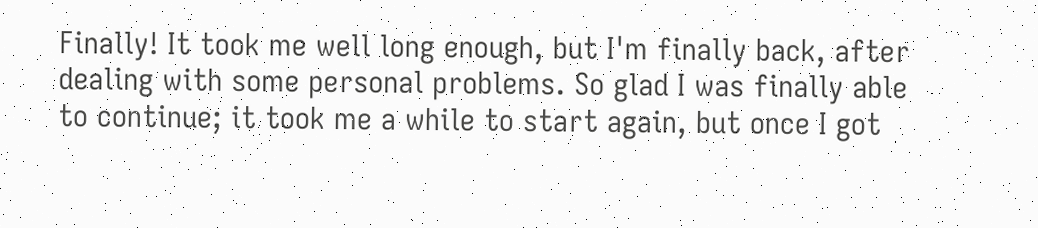Finally! It took me well long enough, but I'm finally back, after dealing with some personal problems. So glad I was finally able to continue; it took me a while to start again, but once I got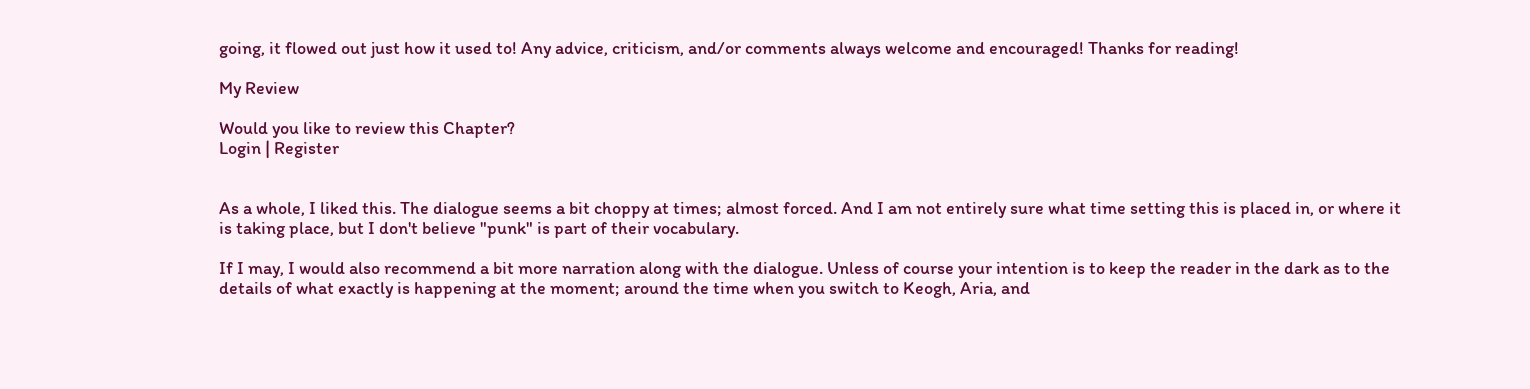going, it flowed out just how it used to! Any advice, criticism, and/or comments always welcome and encouraged! Thanks for reading!

My Review

Would you like to review this Chapter?
Login | Register


As a whole, I liked this. The dialogue seems a bit choppy at times; almost forced. And I am not entirely sure what time setting this is placed in, or where it is taking place, but I don't believe "punk" is part of their vocabulary.

If I may, I would also recommend a bit more narration along with the dialogue. Unless of course your intention is to keep the reader in the dark as to the details of what exactly is happening at the moment; around the time when you switch to Keogh, Aria, and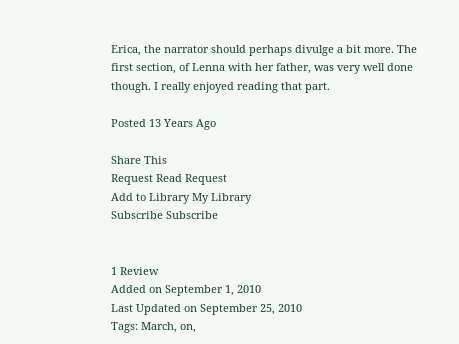Erica, the narrator should perhaps divulge a bit more. The first section, of Lenna with her father, was very well done though. I really enjoyed reading that part.

Posted 13 Years Ago

Share This
Request Read Request
Add to Library My Library
Subscribe Subscribe


1 Review
Added on September 1, 2010
Last Updated on September 25, 2010
Tags: March, on,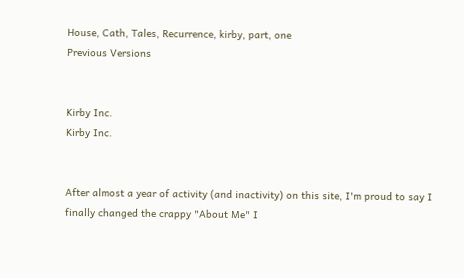House, Cath, Tales, Recurrence, kirby, part, one
Previous Versions


Kirby Inc.
Kirby Inc.


After almost a year of activity (and inactivity) on this site, I'm proud to say I finally changed the crappy "About Me" I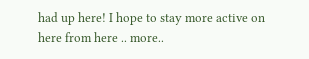had up here! I hope to stay more active on here from here .. more..